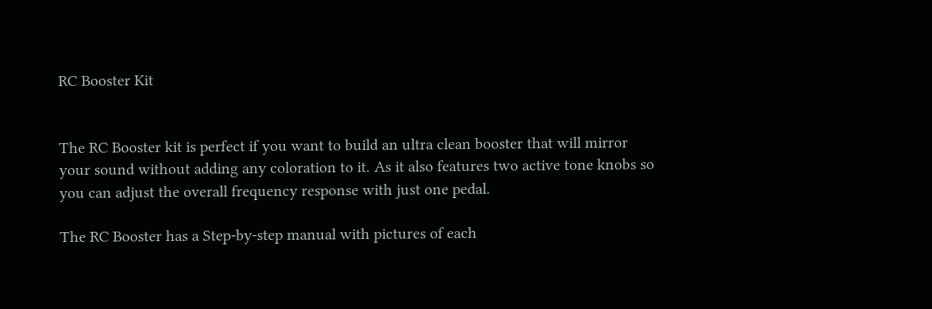RC Booster Kit


The RC Booster kit is perfect if you want to build an ultra clean booster that will mirror your sound without adding any coloration to it. As it also features two active tone knobs so you can adjust the overall frequency response with just one pedal.

The RC Booster has a Step-by-step manual with pictures of each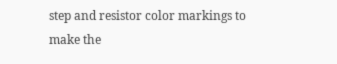step and resistor color markings to make the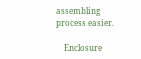assembling process easier.

    Enclosure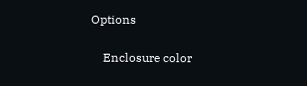Options

    Enclosure color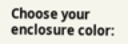Choose your enclosure color: